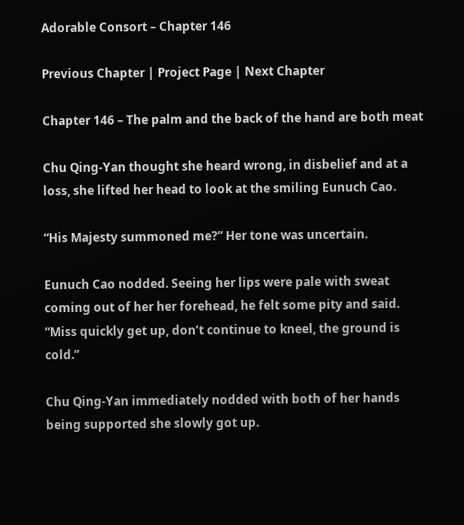Adorable Consort – Chapter 146

Previous Chapter | Project Page | Next Chapter

Chapter 146 – The palm and the back of the hand are both meat

Chu Qing-Yan thought she heard wrong, in disbelief and at a loss, she lifted her head to look at the smiling Eunuch Cao.

“His Majesty summoned me?” Her tone was uncertain.

Eunuch Cao nodded. Seeing her lips were pale with sweat coming out of her her forehead, he felt some pity and said. “Miss quickly get up, don’t continue to kneel, the ground is cold.”

Chu Qing-Yan immediately nodded with both of her hands being supported she slowly got up.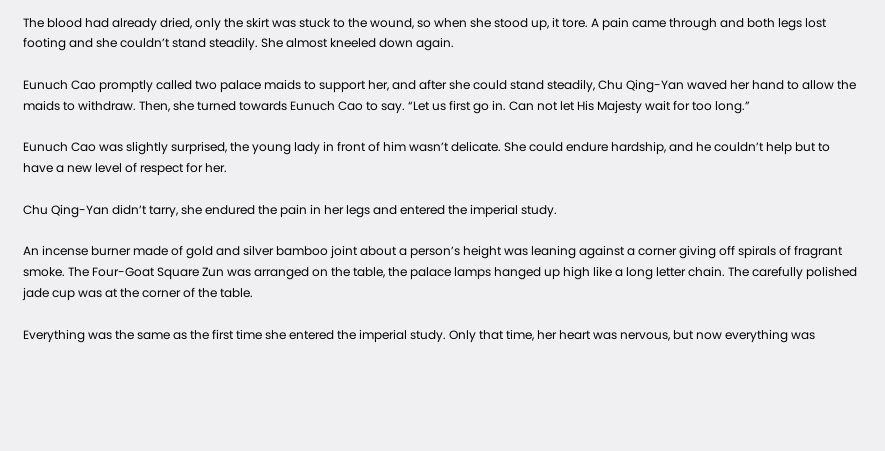The blood had already dried, only the skirt was stuck to the wound, so when she stood up, it tore. A pain came through and both legs lost footing and she couldn’t stand steadily. She almost kneeled down again.

Eunuch Cao promptly called two palace maids to support her, and after she could stand steadily, Chu Qing-Yan waved her hand to allow the maids to withdraw. Then, she turned towards Eunuch Cao to say. “Let us first go in. Can not let His Majesty wait for too long.”

Eunuch Cao was slightly surprised, the young lady in front of him wasn’t delicate. She could endure hardship, and he couldn’t help but to have a new level of respect for her.

Chu Qing-Yan didn’t tarry, she endured the pain in her legs and entered the imperial study.

An incense burner made of gold and silver bamboo joint about a person’s height was leaning against a corner giving off spirals of fragrant smoke. The Four-Goat Square Zun was arranged on the table, the palace lamps hanged up high like a long letter chain. The carefully polished jade cup was at the corner of the table.

Everything was the same as the first time she entered the imperial study. Only that time, her heart was nervous, but now everything was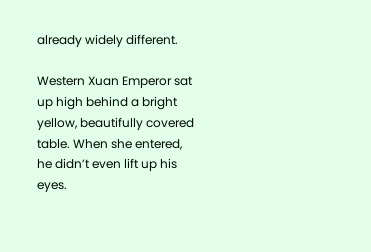already widely different.

Western Xuan Emperor sat up high behind a bright yellow, beautifully covered table. When she entered, he didn’t even lift up his eyes.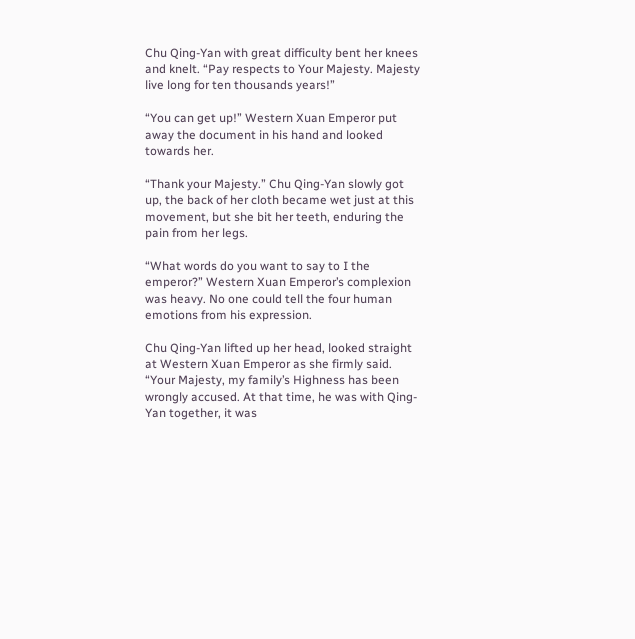Chu Qing-Yan with great difficulty bent her knees and knelt. “Pay respects to Your Majesty. Majesty live long for ten thousands years!”

“You can get up!” Western Xuan Emperor put away the document in his hand and looked towards her.

“Thank your Majesty.” Chu Qing-Yan slowly got up, the back of her cloth became wet just at this movement, but she bit her teeth, enduring the pain from her legs.

“What words do you want to say to I the emperor?” Western Xuan Emperor’s complexion was heavy. No one could tell the four human emotions from his expression.

Chu Qing-Yan lifted up her head, looked straight at Western Xuan Emperor as she firmly said. “Your Majesty, my family’s Highness has been wrongly accused. At that time, he was with Qing-Yan together, it was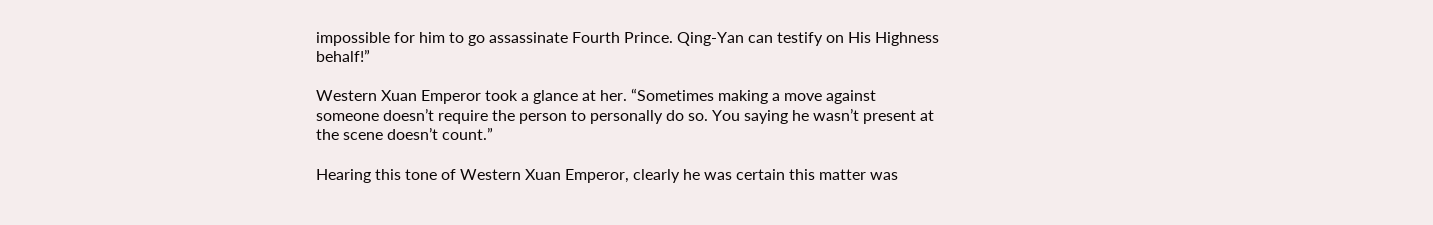impossible for him to go assassinate Fourth Prince. Qing-Yan can testify on His Highness behalf!”

Western Xuan Emperor took a glance at her. “Sometimes making a move against someone doesn’t require the person to personally do so. You saying he wasn’t present at the scene doesn’t count.”

Hearing this tone of Western Xuan Emperor, clearly he was certain this matter was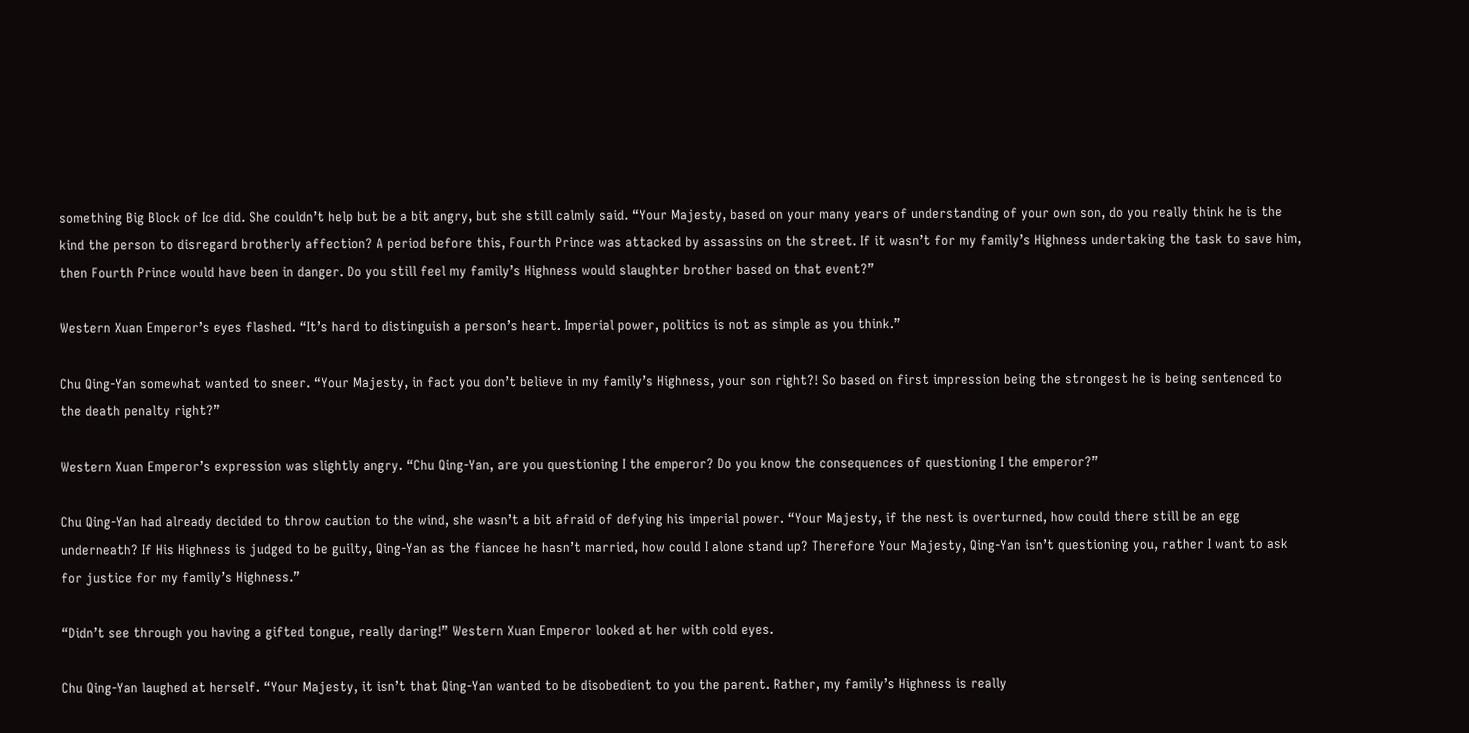something Big Block of Ice did. She couldn’t help but be a bit angry, but she still calmly said. “Your Majesty, based on your many years of understanding of your own son, do you really think he is the kind the person to disregard brotherly affection? A period before this, Fourth Prince was attacked by assassins on the street. If it wasn’t for my family’s Highness undertaking the task to save him, then Fourth Prince would have been in danger. Do you still feel my family’s Highness would slaughter brother based on that event?”

Western Xuan Emperor’s eyes flashed. “It’s hard to distinguish a person’s heart. Imperial power, politics is not as simple as you think.”

Chu Qing-Yan somewhat wanted to sneer. “Your Majesty, in fact you don’t believe in my family’s Highness, your son right?! So based on first impression being the strongest he is being sentenced to the death penalty right?”

Western Xuan Emperor’s expression was slightly angry. “Chu Qing-Yan, are you questioning I the emperor? Do you know the consequences of questioning I the emperor?”

Chu Qing-Yan had already decided to throw caution to the wind, she wasn’t a bit afraid of defying his imperial power. “Your Majesty, if the nest is overturned, how could there still be an egg underneath? If His Highness is judged to be guilty, Qing-Yan as the fiancee he hasn’t married, how could I alone stand up? Therefore Your Majesty, Qing-Yan isn’t questioning you, rather I want to ask for justice for my family’s Highness.”

“Didn’t see through you having a gifted tongue, really daring!” Western Xuan Emperor looked at her with cold eyes.

Chu Qing-Yan laughed at herself. “Your Majesty, it isn’t that Qing-Yan wanted to be disobedient to you the parent. Rather, my family’s Highness is really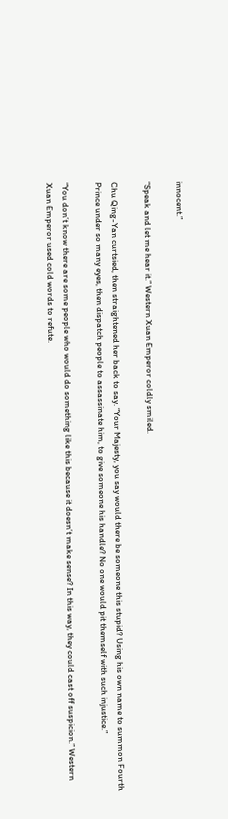innocent.”

“Speak and let me hear it.” Western Xuan Emperor coldly smiled.

Chu Qing-Yan curtsied, then straightened her back to say. “Your Majesty, you say would there be someone this stupid? Using his own name to summon Fourth Prince under so many eyes, then dispatch people to assassinate him, to give someone his handle? No one would pit themself with such injustice.”

“You don’t know there are some people who would do something like this because it doesn’t make sense? In this way, they could cast off suspicion.” Western Xuan Emperor used cold words to refute.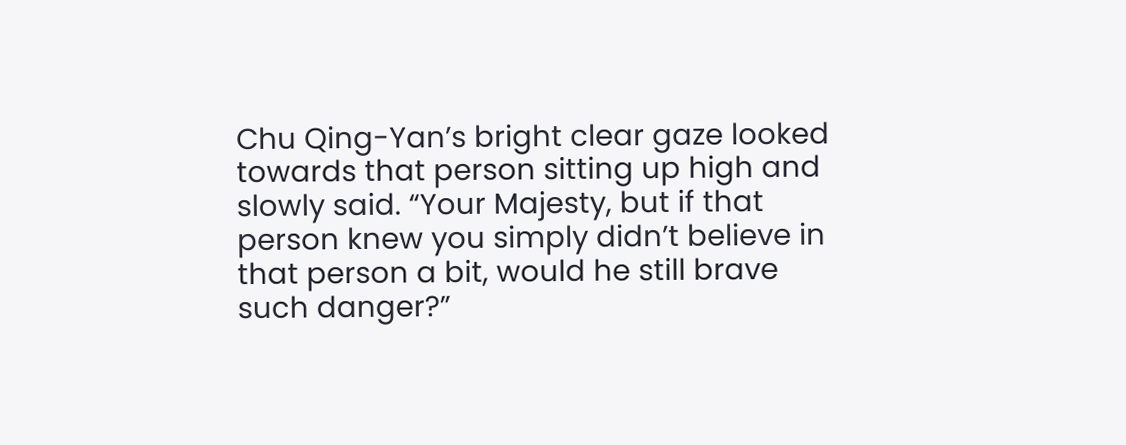Chu Qing-Yan’s bright clear gaze looked towards that person sitting up high and slowly said. “Your Majesty, but if that person knew you simply didn’t believe in that person a bit, would he still brave such danger?”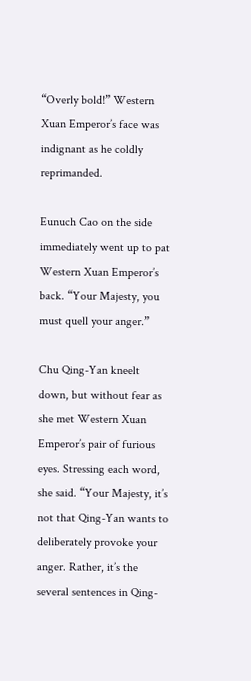“Overly bold!” Western Xuan Emperor’s face was indignant as he coldly reprimanded.

Eunuch Cao on the side immediately went up to pat Western Xuan Emperor’s back. “Your Majesty, you must quell your anger.”

Chu Qing-Yan kneelt down, but without fear as she met Western Xuan Emperor’s pair of furious eyes. Stressing each word, she said. “Your Majesty, it’s not that Qing-Yan wants to deliberately provoke your anger. Rather, it’s the several sentences in Qing-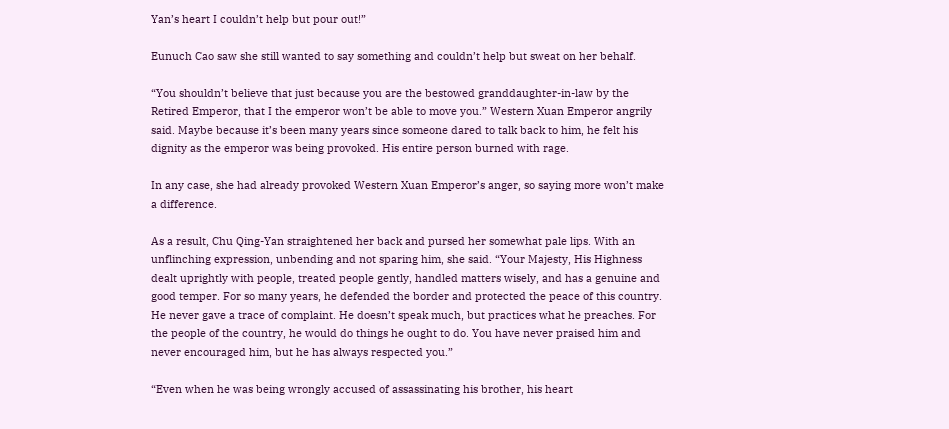Yan’s heart I couldn’t help but pour out!”

Eunuch Cao saw she still wanted to say something and couldn’t help but sweat on her behalf.

“You shouldn’t believe that just because you are the bestowed granddaughter-in-law by the Retired Emperor, that I the emperor won’t be able to move you.” Western Xuan Emperor angrily said. Maybe because it’s been many years since someone dared to talk back to him, he felt his dignity as the emperor was being provoked. His entire person burned with rage.

In any case, she had already provoked Western Xuan Emperor’s anger, so saying more won’t make a difference.

As a result, Chu Qing-Yan straightened her back and pursed her somewhat pale lips. With an unflinching expression, unbending and not sparing him, she said. “Your Majesty, His Highness dealt uprightly with people, treated people gently, handled matters wisely, and has a genuine and good temper. For so many years, he defended the border and protected the peace of this country. He never gave a trace of complaint. He doesn’t speak much, but practices what he preaches. For the people of the country, he would do things he ought to do. You have never praised him and never encouraged him, but he has always respected you.”

“Even when he was being wrongly accused of assassinating his brother, his heart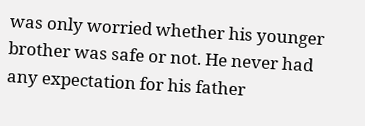was only worried whether his younger brother was safe or not. He never had any expectation for his father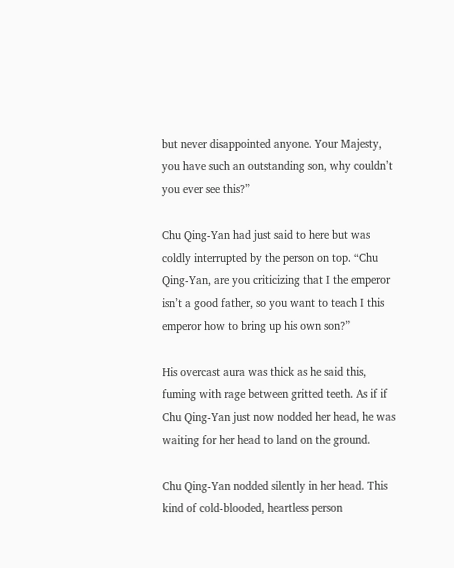but never disappointed anyone. Your Majesty, you have such an outstanding son, why couldn’t you ever see this?”

Chu Qing-Yan had just said to here but was coldly interrupted by the person on top. “Chu Qing-Yan, are you criticizing that I the emperor isn’t a good father, so you want to teach I this emperor how to bring up his own son?”

His overcast aura was thick as he said this, fuming with rage between gritted teeth. As if if Chu Qing-Yan just now nodded her head, he was waiting for her head to land on the ground.

Chu Qing-Yan nodded silently in her head. This kind of cold-blooded, heartless person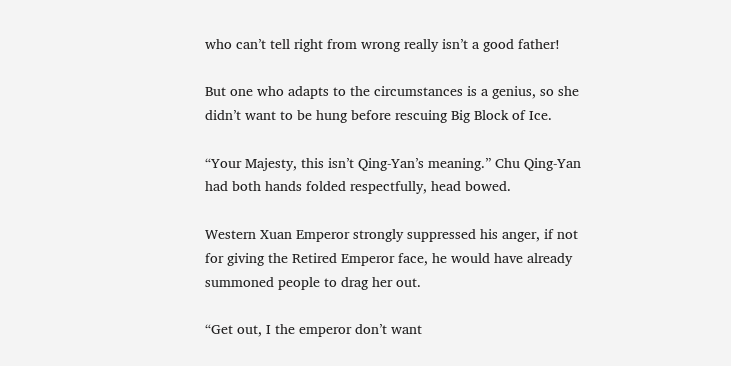who can’t tell right from wrong really isn’t a good father!

But one who adapts to the circumstances is a genius, so she didn’t want to be hung before rescuing Big Block of Ice.

“Your Majesty, this isn’t Qing-Yan’s meaning.” Chu Qing-Yan had both hands folded respectfully, head bowed.

Western Xuan Emperor strongly suppressed his anger, if not for giving the Retired Emperor face, he would have already summoned people to drag her out.

“Get out, I the emperor don’t want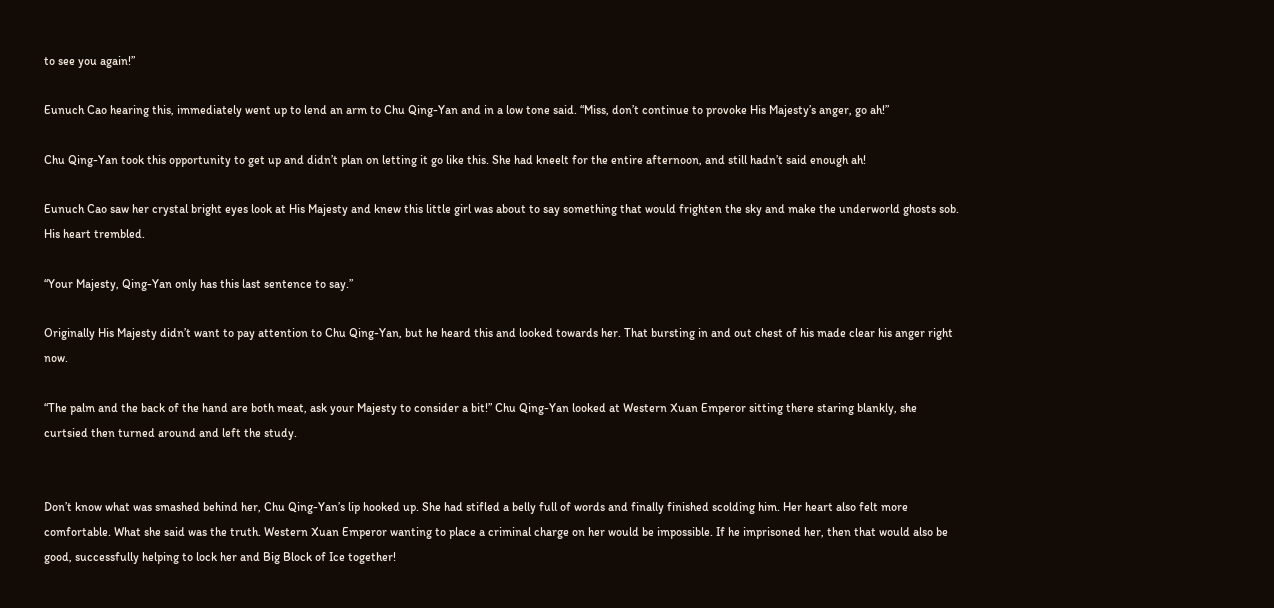to see you again!”

Eunuch Cao hearing this, immediately went up to lend an arm to Chu Qing-Yan and in a low tone said. “Miss, don’t continue to provoke His Majesty’s anger, go ah!”

Chu Qing-Yan took this opportunity to get up and didn’t plan on letting it go like this. She had kneelt for the entire afternoon, and still hadn’t said enough ah!

Eunuch Cao saw her crystal bright eyes look at His Majesty and knew this little girl was about to say something that would frighten the sky and make the underworld ghosts sob. His heart trembled.

“Your Majesty, Qing-Yan only has this last sentence to say.”

Originally His Majesty didn’t want to pay attention to Chu Qing-Yan, but he heard this and looked towards her. That bursting in and out chest of his made clear his anger right now.

“The palm and the back of the hand are both meat, ask your Majesty to consider a bit!” Chu Qing-Yan looked at Western Xuan Emperor sitting there staring blankly, she curtsied then turned around and left the study.


Don’t know what was smashed behind her, Chu Qing-Yan’s lip hooked up. She had stifled a belly full of words and finally finished scolding him. Her heart also felt more comfortable. What she said was the truth. Western Xuan Emperor wanting to place a criminal charge on her would be impossible. If he imprisoned her, then that would also be good, successfully helping to lock her and Big Block of Ice together!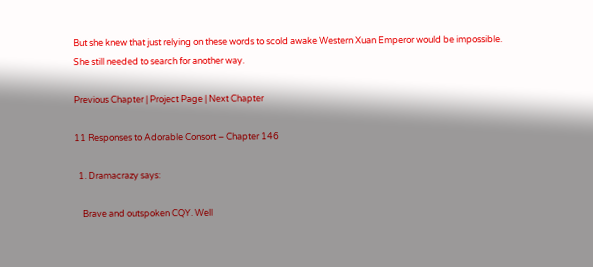But she knew that just relying on these words to scold awake Western Xuan Emperor would be impossible. She still needed to search for another way.

Previous Chapter | Project Page | Next Chapter

11 Responses to Adorable Consort – Chapter 146

  1. Dramacrazy says:

    Brave and outspoken CQY. Well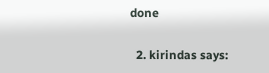done

  2. kirindas says: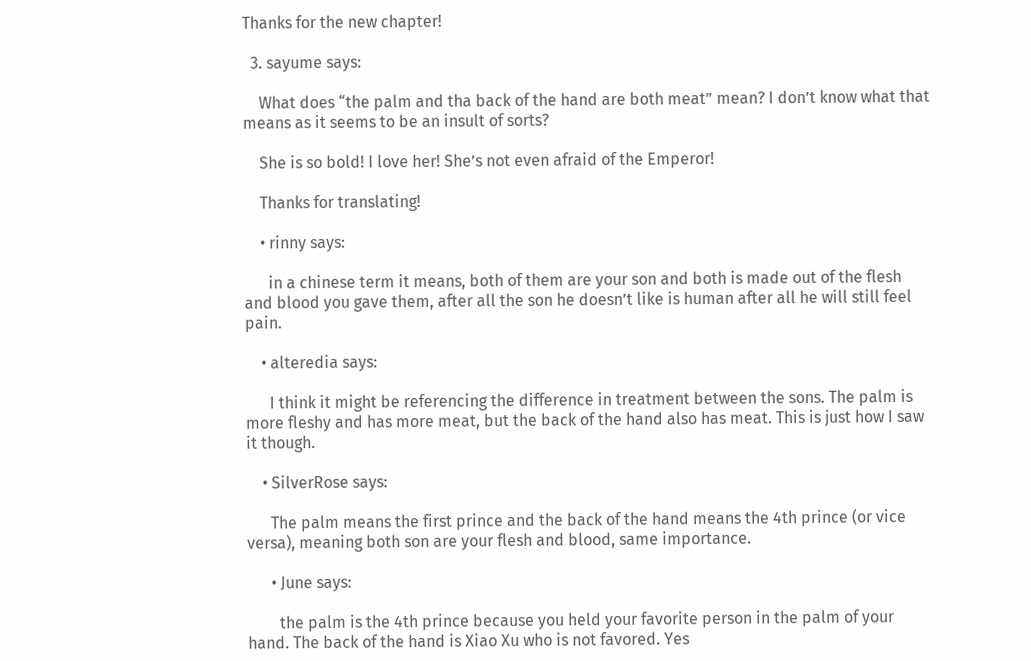Thanks for the new chapter!

  3. sayume says:

    What does “the palm and tha back of the hand are both meat” mean? I don’t know what that means as it seems to be an insult of sorts?

    She is so bold! I love her! She’s not even afraid of the Emperor!

    Thanks for translating!

    • rinny says:

      in a chinese term it means, both of them are your son and both is made out of the flesh and blood you gave them, after all the son he doesn’t like is human after all he will still feel pain.

    • alteredia says:

      I think it might be referencing the difference in treatment between the sons. The palm is more fleshy and has more meat, but the back of the hand also has meat. This is just how I saw it though.

    • SilverRose says:

      The palm means the first prince and the back of the hand means the 4th prince (or vice versa), meaning both son are your flesh and blood, same importance.

      • June says:

        the palm is the 4th prince because you held your favorite person in the palm of your hand. The back of the hand is Xiao Xu who is not favored. Yes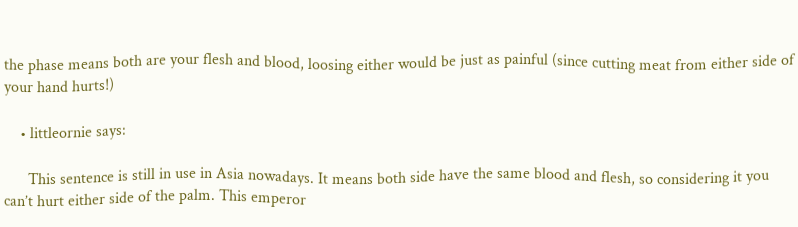the phase means both are your flesh and blood, loosing either would be just as painful (since cutting meat from either side of your hand hurts!)

    • littleornie says:

      This sentence is still in use in Asia nowadays. It means both side have the same blood and flesh, so considering it you can’t hurt either side of the palm. This emperor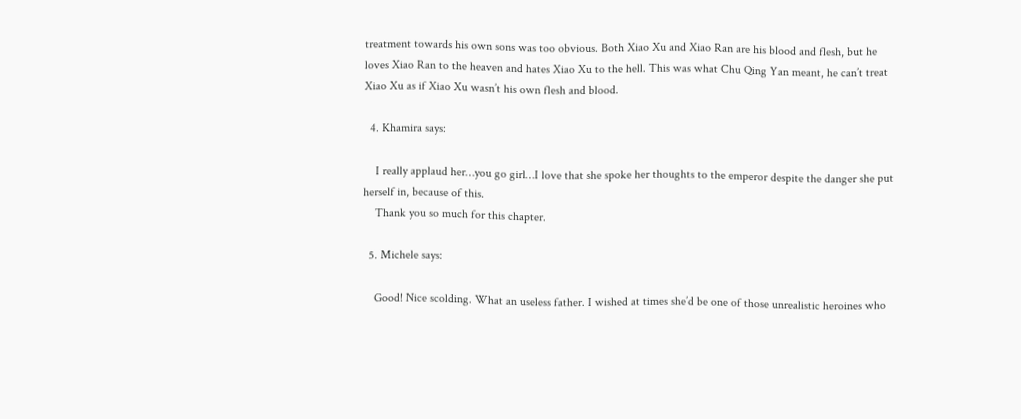treatment towards his own sons was too obvious. Both Xiao Xu and Xiao Ran are his blood and flesh, but he loves Xiao Ran to the heaven and hates Xiao Xu to the hell. This was what Chu Qing Yan meant, he can’t treat Xiao Xu as if Xiao Xu wasn’t his own flesh and blood.

  4. Khamira says:

    I really applaud her…you go girl…I love that she spoke her thoughts to the emperor despite the danger she put herself in, because of this.
    Thank you so much for this chapter.

  5. Michele says:

    Good! Nice scolding. What an useless father. I wished at times she’d be one of those unrealistic heroines who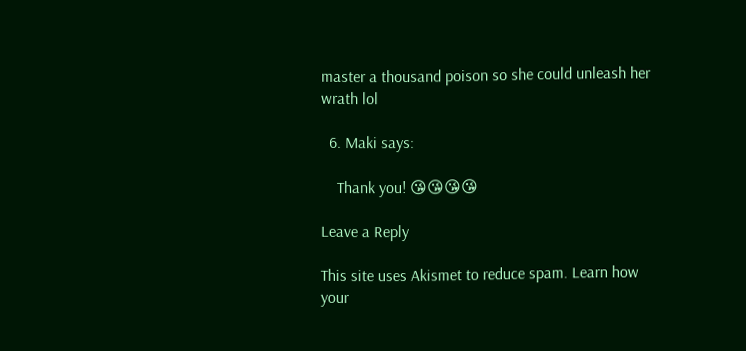master a thousand poison so she could unleash her wrath lol

  6. Maki says:

    Thank you! 😘😘😘😘

Leave a Reply

This site uses Akismet to reduce spam. Learn how your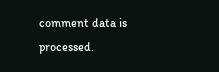comment data is processed.